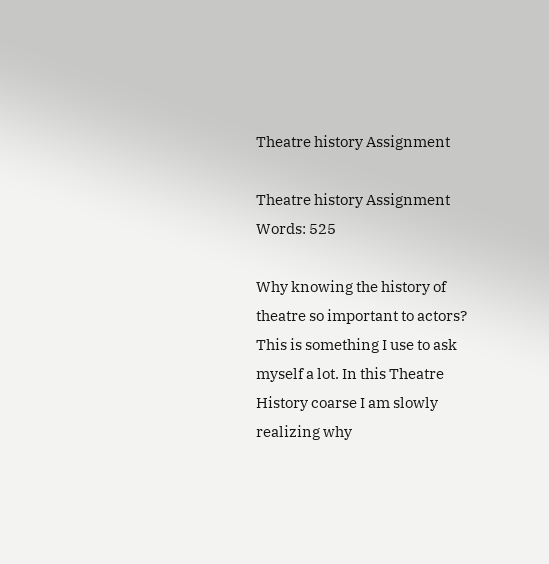Theatre history Assignment

Theatre history Assignment Words: 525

Why knowing the history of theatre so important to actors? This is something I use to ask myself a lot. In this Theatre History coarse I am slowly realizing why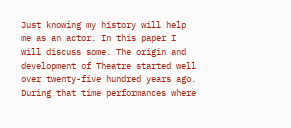Just knowing my history will help me as an actor. In this paper I will discuss some. The origin and development of Theatre started well over twenty-five hundred years ago. During that time performances where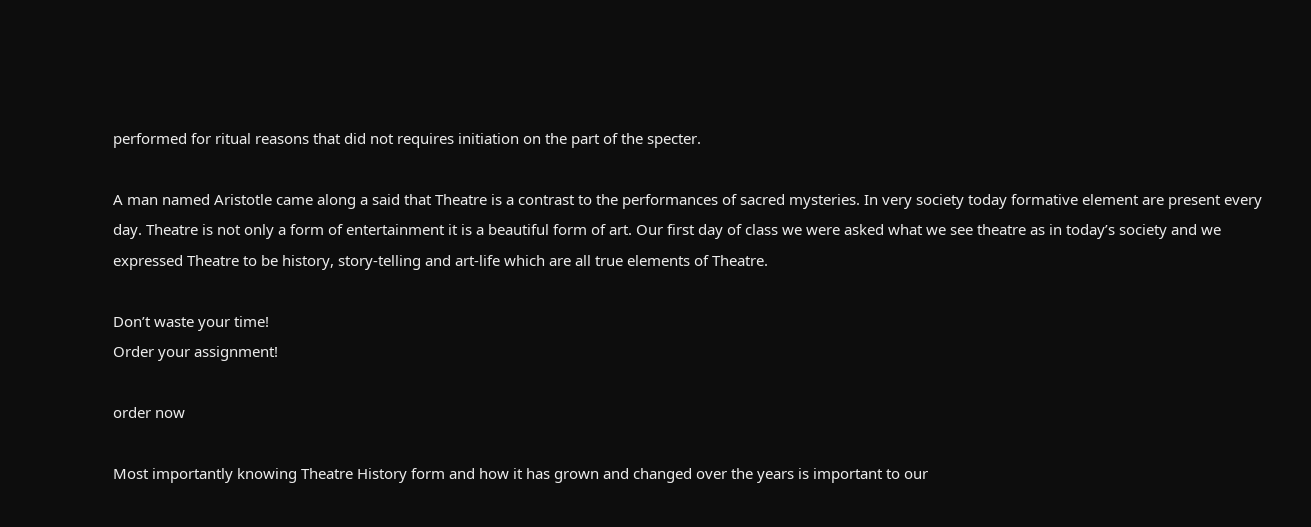performed for ritual reasons that did not requires initiation on the part of the specter.

A man named Aristotle came along a said that Theatre is a contrast to the performances of sacred mysteries. In very society today formative element are present every day. Theatre is not only a form of entertainment it is a beautiful form of art. Our first day of class we were asked what we see theatre as in today’s society and we expressed Theatre to be history, story-telling and art-life which are all true elements of Theatre.

Don’t waste your time!
Order your assignment!

order now

Most importantly knowing Theatre History form and how it has grown and changed over the years is important to our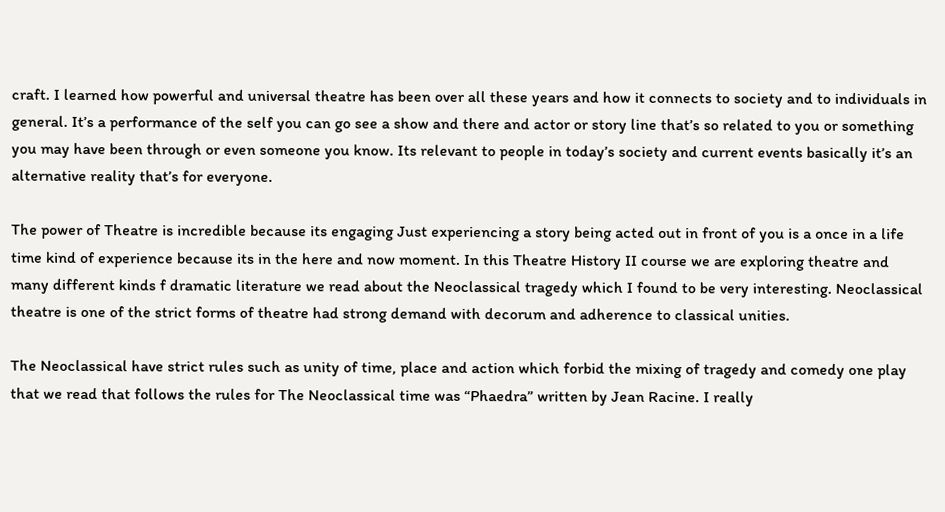craft. I learned how powerful and universal theatre has been over all these years and how it connects to society and to individuals in general. It’s a performance of the self you can go see a show and there and actor or story line that’s so related to you or something you may have been through or even someone you know. Its relevant to people in today’s society and current events basically it’s an alternative reality that’s for everyone.

The power of Theatre is incredible because its engaging Just experiencing a story being acted out in front of you is a once in a life time kind of experience because its in the here and now moment. In this Theatre History II course we are exploring theatre and many different kinds f dramatic literature we read about the Neoclassical tragedy which I found to be very interesting. Neoclassical theatre is one of the strict forms of theatre had strong demand with decorum and adherence to classical unities.

The Neoclassical have strict rules such as unity of time, place and action which forbid the mixing of tragedy and comedy one play that we read that follows the rules for The Neoclassical time was “Phaedra” written by Jean Racine. I really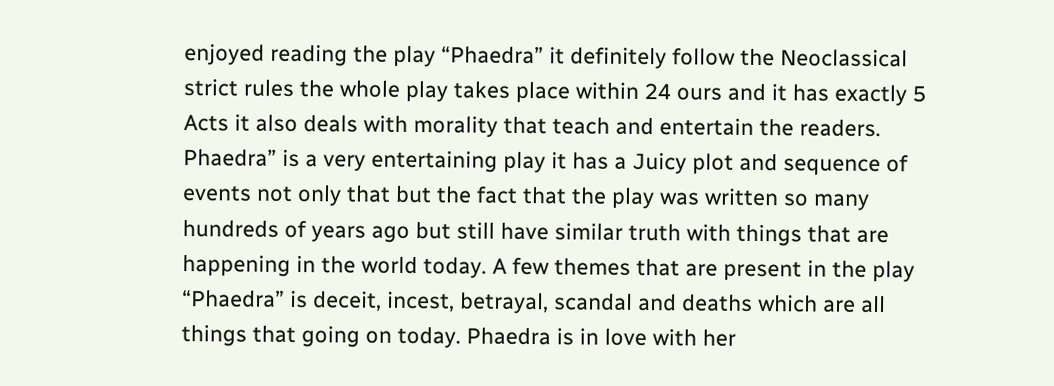enjoyed reading the play “Phaedra” it definitely follow the Neoclassical strict rules the whole play takes place within 24 ours and it has exactly 5 Acts it also deals with morality that teach and entertain the readers. Phaedra” is a very entertaining play it has a Juicy plot and sequence of events not only that but the fact that the play was written so many hundreds of years ago but still have similar truth with things that are happening in the world today. A few themes that are present in the play “Phaedra” is deceit, incest, betrayal, scandal and deaths which are all things that going on today. Phaedra is in love with her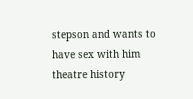stepson and wants to have sex with him theatre history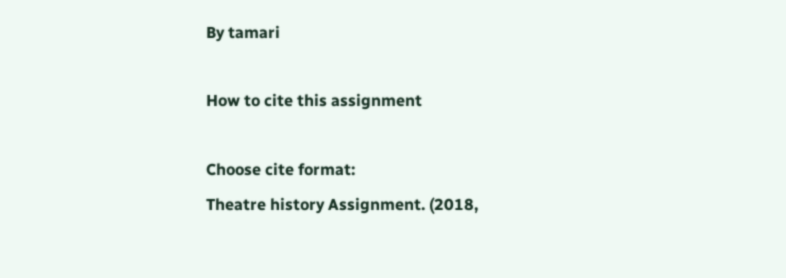By tamari

How to cite this assignment

Choose cite format:
Theatre history Assignment. (2018,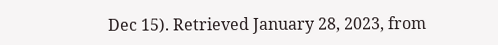Dec 15). Retrieved January 28, 2023, from